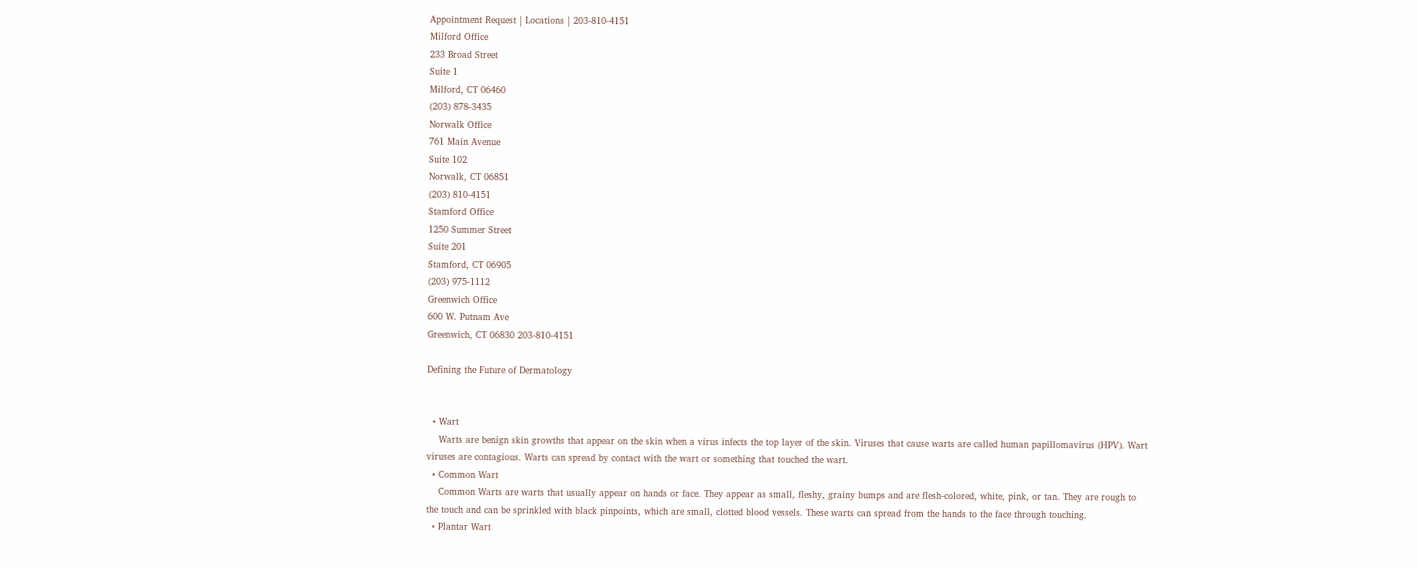Appointment Request | Locations | 203-810-4151
Milford Office
233 Broad Street
Suite 1
Milford, CT 06460
(203) 878-3435
Norwalk Office
761 Main Avenue
Suite 102
Norwalk, CT 06851
(203) 810-4151
Stamford Office
1250 Summer Street
Suite 201
Stamford, CT 06905
(203) 975-1112
Greenwich Office
600 W. Putnam Ave
Greenwich, CT 06830 203-810-4151

Defining the Future of Dermatology


  • Wart
    Warts are benign skin growths that appear on the skin when a virus infects the top layer of the skin. Viruses that cause warts are called human papillomavirus (HPV). Wart viruses are contagious. Warts can spread by contact with the wart or something that touched the wart.
  • Common Wart
    Common Warts are warts that usually appear on hands or face. They appear as small, fleshy, grainy bumps and are flesh-colored, white, pink, or tan. They are rough to the touch and can be sprinkled with black pinpoints, which are small, clotted blood vessels. These warts can spread from the hands to the face through touching.
  • Plantar Wart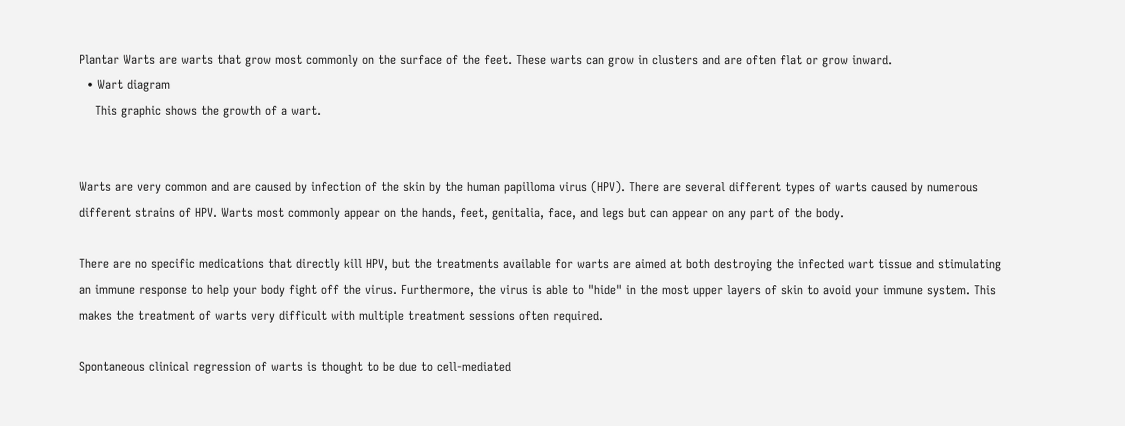Plantar Warts are warts that grow most commonly on the surface of the feet. These warts can grow in clusters and are often flat or grow inward.
  • Wart diagram
    This graphic shows the growth of a wart.


Warts are very common and are caused by infection of the skin by the human papilloma virus (HPV). There are several different types of warts caused by numerous different strains of HPV. Warts most commonly appear on the hands, feet, genitalia, face, and legs but can appear on any part of the body.

There are no specific medications that directly kill HPV, but the treatments available for warts are aimed at both destroying the infected wart tissue and stimulating an immune response to help your body fight off the virus. Furthermore, the virus is able to "hide" in the most upper layers of skin to avoid your immune system. This makes the treatment of warts very difficult with multiple treatment sessions often required.

Spontaneous clinical regression of warts is thought to be due to cell-mediated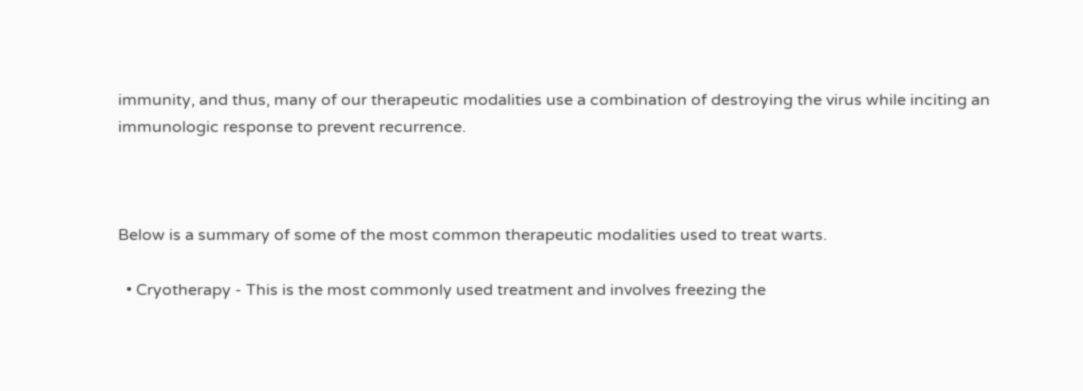immunity, and thus, many of our therapeutic modalities use a combination of destroying the virus while inciting an immunologic response to prevent recurrence.



Below is a summary of some of the most common therapeutic modalities used to treat warts.

  • Cryotherapy - This is the most commonly used treatment and involves freezing the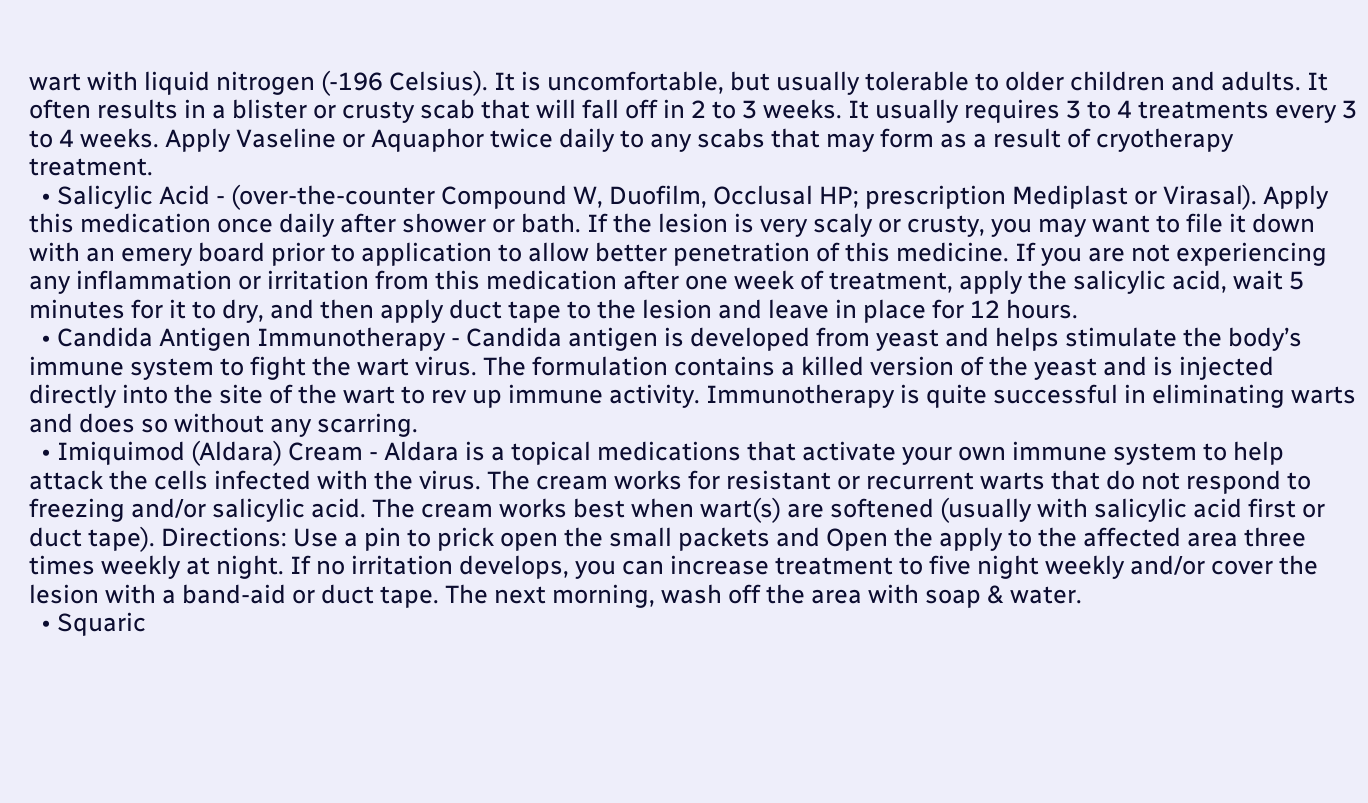wart with liquid nitrogen (-196 Celsius). It is uncomfortable, but usually tolerable to older children and adults. It often results in a blister or crusty scab that will fall off in 2 to 3 weeks. It usually requires 3 to 4 treatments every 3 to 4 weeks. Apply Vaseline or Aquaphor twice daily to any scabs that may form as a result of cryotherapy treatment.
  • Salicylic Acid - (over-the-counter Compound W, Duofilm, Occlusal HP; prescription Mediplast or Virasal). Apply this medication once daily after shower or bath. If the lesion is very scaly or crusty, you may want to file it down with an emery board prior to application to allow better penetration of this medicine. If you are not experiencing any inflammation or irritation from this medication after one week of treatment, apply the salicylic acid, wait 5 minutes for it to dry, and then apply duct tape to the lesion and leave in place for 12 hours.
  • Candida Antigen Immunotherapy - Candida antigen is developed from yeast and helps stimulate the body’s immune system to fight the wart virus. The formulation contains a killed version of the yeast and is injected directly into the site of the wart to rev up immune activity. Immunotherapy is quite successful in eliminating warts and does so without any scarring.
  • Imiquimod (Aldara) Cream - Aldara is a topical medications that activate your own immune system to help attack the cells infected with the virus. The cream works for resistant or recurrent warts that do not respond to freezing and/or salicylic acid. The cream works best when wart(s) are softened (usually with salicylic acid first or duct tape). Directions: Use a pin to prick open the small packets and Open the apply to the affected area three times weekly at night. If no irritation develops, you can increase treatment to five night weekly and/or cover the lesion with a band-aid or duct tape. The next morning, wash off the area with soap & water.
  • Squaric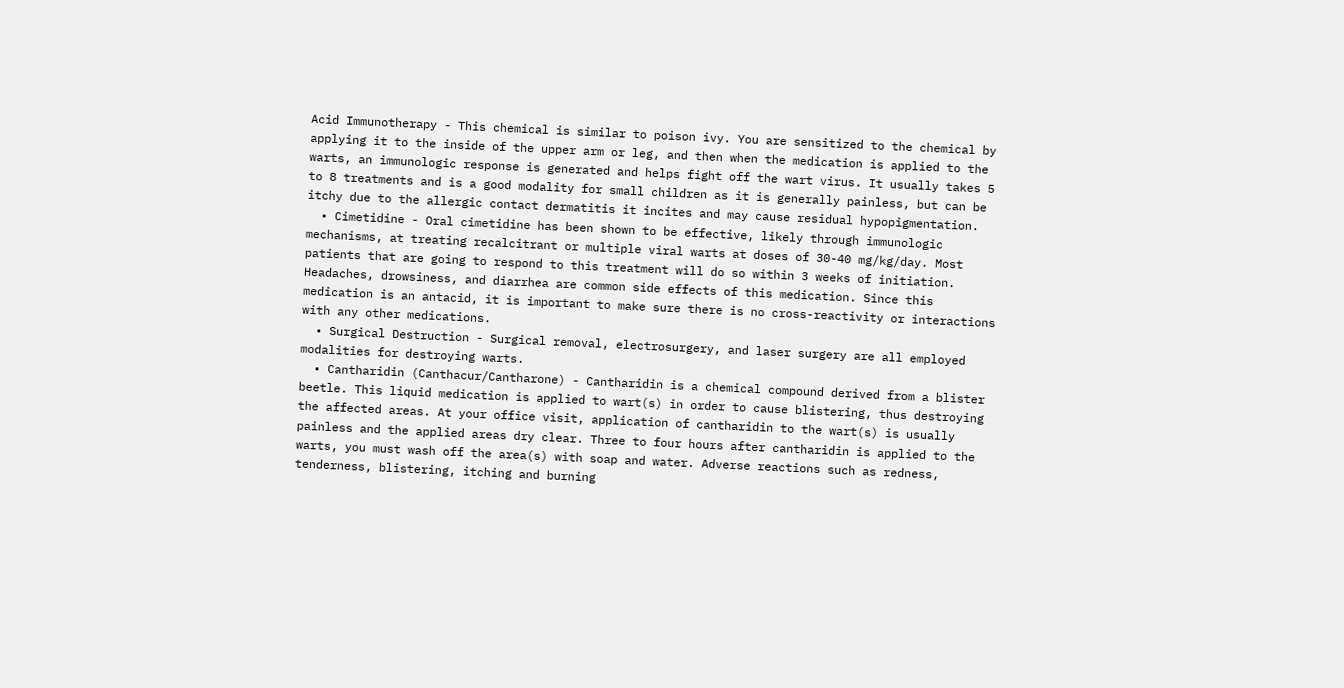Acid Immunotherapy - This chemical is similar to poison ivy. You are sensitized to the chemical by applying it to the inside of the upper arm or leg, and then when the medication is applied to the warts, an immunologic response is generated and helps fight off the wart virus. It usually takes 5 to 8 treatments and is a good modality for small children as it is generally painless, but can be itchy due to the allergic contact dermatitis it incites and may cause residual hypopigmentation.
  • Cimetidine - Oral cimetidine has been shown to be effective, likely through immunologic mechanisms, at treating recalcitrant or multiple viral warts at doses of 30-40 mg/kg/day. Most patients that are going to respond to this treatment will do so within 3 weeks of initiation. Headaches, drowsiness, and diarrhea are common side effects of this medication. Since this medication is an antacid, it is important to make sure there is no cross-reactivity or interactions with any other medications.
  • Surgical Destruction - Surgical removal, electrosurgery, and laser surgery are all employed modalities for destroying warts.
  • Cantharidin (Canthacur/Cantharone) - Cantharidin is a chemical compound derived from a blister beetle. This liquid medication is applied to wart(s) in order to cause blistering, thus destroying the affected areas. At your office visit, application of cantharidin to the wart(s) is usually painless and the applied areas dry clear. Three to four hours after cantharidin is applied to the warts, you must wash off the area(s) with soap and water. Adverse reactions such as redness, tenderness, blistering, itching and burning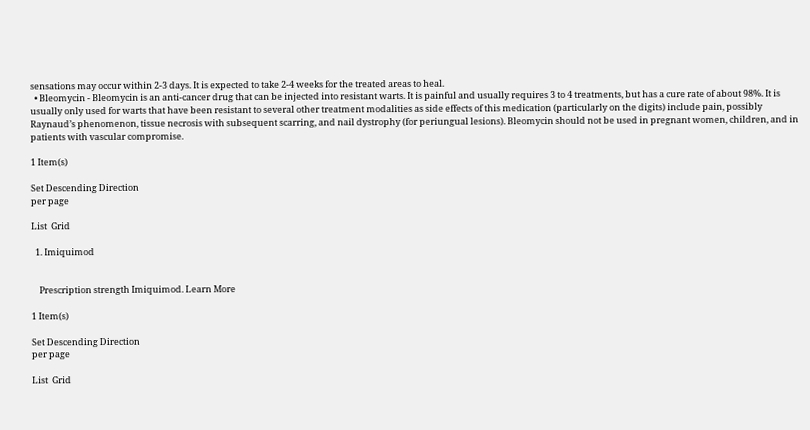sensations may occur within 2-3 days. It is expected to take 2-4 weeks for the treated areas to heal.
  • Bleomycin - Bleomycin is an anti-cancer drug that can be injected into resistant warts. It is painful and usually requires 3 to 4 treatments, but has a cure rate of about 98%. It is usually only used for warts that have been resistant to several other treatment modalities as side effects of this medication (particularly on the digits) include pain, possibly Raynaud’s phenomenon, tissue necrosis with subsequent scarring, and nail dystrophy (for periungual lesions). Bleomycin should not be used in pregnant women, children, and in patients with vascular compromise.

1 Item(s)

Set Descending Direction
per page

List  Grid

  1. Imiquimod


    Prescription strength Imiquimod. Learn More

1 Item(s)

Set Descending Direction
per page

List  Grid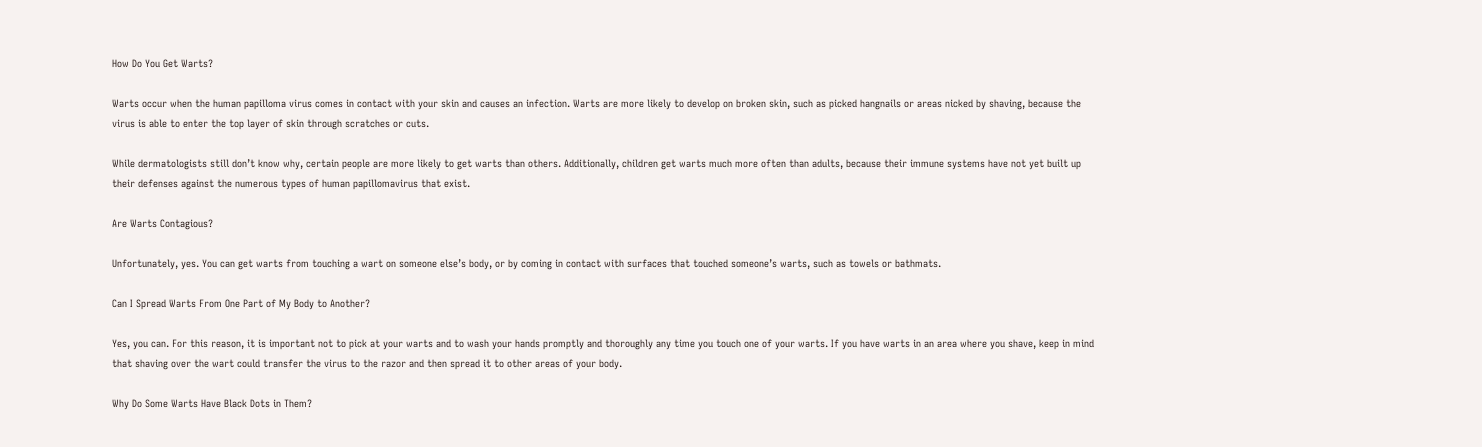How Do You Get Warts?

Warts occur when the human papilloma virus comes in contact with your skin and causes an infection. Warts are more likely to develop on broken skin, such as picked hangnails or areas nicked by shaving, because the virus is able to enter the top layer of skin through scratches or cuts.

While dermatologists still don’t know why, certain people are more likely to get warts than others. Additionally, children get warts much more often than adults, because their immune systems have not yet built up their defenses against the numerous types of human papillomavirus that exist.

Are Warts Contagious?

Unfortunately, yes. You can get warts from touching a wart on someone else’s body, or by coming in contact with surfaces that touched someone’s warts, such as towels or bathmats.

Can I Spread Warts From One Part of My Body to Another?

Yes, you can. For this reason, it is important not to pick at your warts and to wash your hands promptly and thoroughly any time you touch one of your warts. If you have warts in an area where you shave, keep in mind that shaving over the wart could transfer the virus to the razor and then spread it to other areas of your body.

Why Do Some Warts Have Black Dots in Them?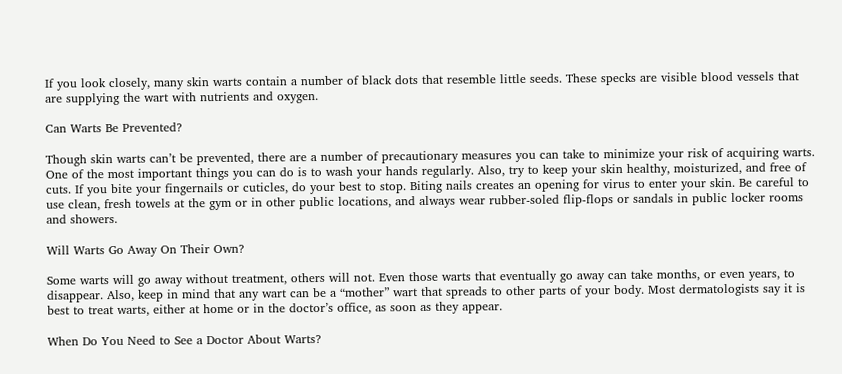If you look closely, many skin warts contain a number of black dots that resemble little seeds. These specks are visible blood vessels that are supplying the wart with nutrients and oxygen.

Can Warts Be Prevented?

Though skin warts can’t be prevented, there are a number of precautionary measures you can take to minimize your risk of acquiring warts. One of the most important things you can do is to wash your hands regularly. Also, try to keep your skin healthy, moisturized, and free of cuts. If you bite your fingernails or cuticles, do your best to stop. Biting nails creates an opening for virus to enter your skin. Be careful to use clean, fresh towels at the gym or in other public locations, and always wear rubber-soled flip-flops or sandals in public locker rooms and showers.

Will Warts Go Away On Their Own?

Some warts will go away without treatment, others will not. Even those warts that eventually go away can take months, or even years, to disappear. Also, keep in mind that any wart can be a “mother” wart that spreads to other parts of your body. Most dermatologists say it is best to treat warts, either at home or in the doctor’s office, as soon as they appear.

When Do You Need to See a Doctor About Warts?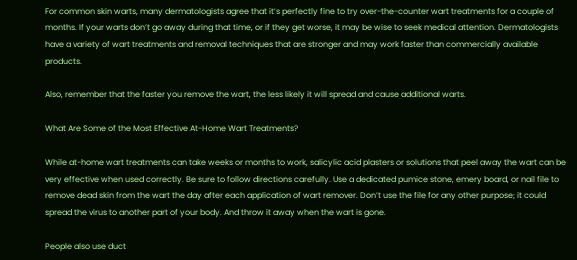For common skin warts, many dermatologists agree that it’s perfectly fine to try over-the-counter wart treatments for a couple of months. If your warts don’t go away during that time, or if they get worse, it may be wise to seek medical attention. Dermatologists have a variety of wart treatments and removal techniques that are stronger and may work faster than commercially available products.

Also, remember that the faster you remove the wart, the less likely it will spread and cause additional warts.

What Are Some of the Most Effective At-Home Wart Treatments?

While at-home wart treatments can take weeks or months to work, salicylic acid plasters or solutions that peel away the wart can be very effective when used correctly. Be sure to follow directions carefully. Use a dedicated pumice stone, emery board, or nail file to remove dead skin from the wart the day after each application of wart remover. Don’t use the file for any other purpose; it could spread the virus to another part of your body. And throw it away when the wart is gone.

People also use duct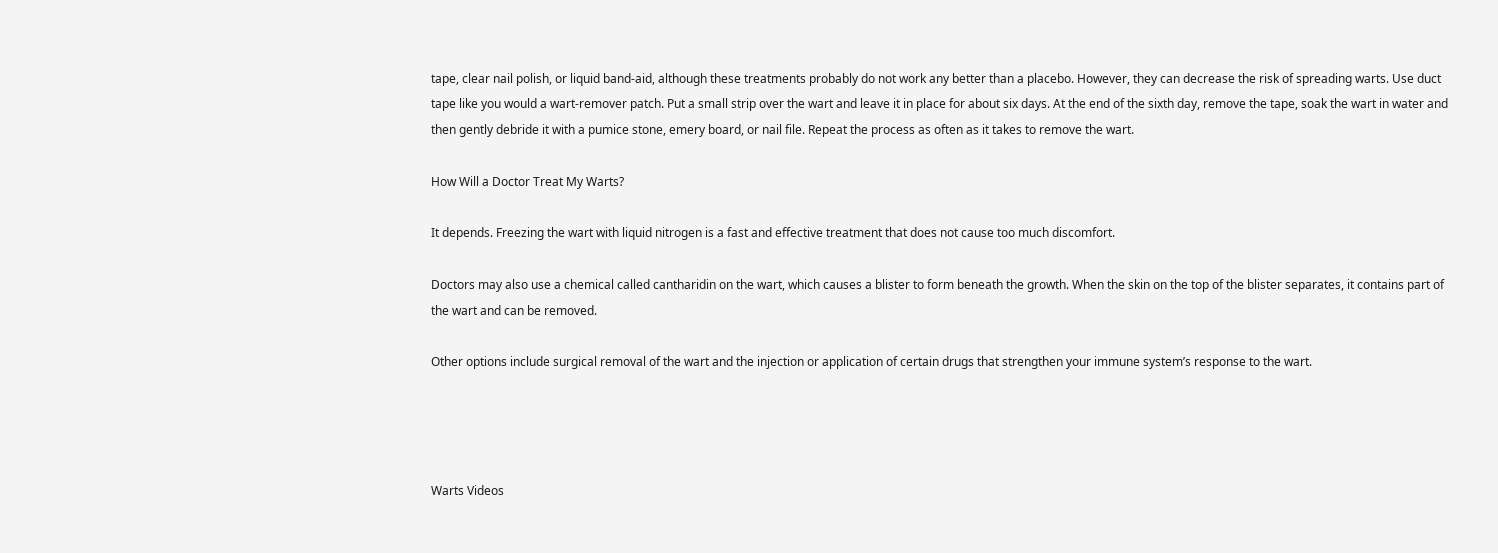tape, clear nail polish, or liquid band-aid, although these treatments probably do not work any better than a placebo. However, they can decrease the risk of spreading warts. Use duct tape like you would a wart-remover patch. Put a small strip over the wart and leave it in place for about six days. At the end of the sixth day, remove the tape, soak the wart in water and then gently debride it with a pumice stone, emery board, or nail file. Repeat the process as often as it takes to remove the wart.

How Will a Doctor Treat My Warts?

It depends. Freezing the wart with liquid nitrogen is a fast and effective treatment that does not cause too much discomfort.

Doctors may also use a chemical called cantharidin on the wart, which causes a blister to form beneath the growth. When the skin on the top of the blister separates, it contains part of the wart and can be removed.

Other options include surgical removal of the wart and the injection or application of certain drugs that strengthen your immune system’s response to the wart.




Warts Videos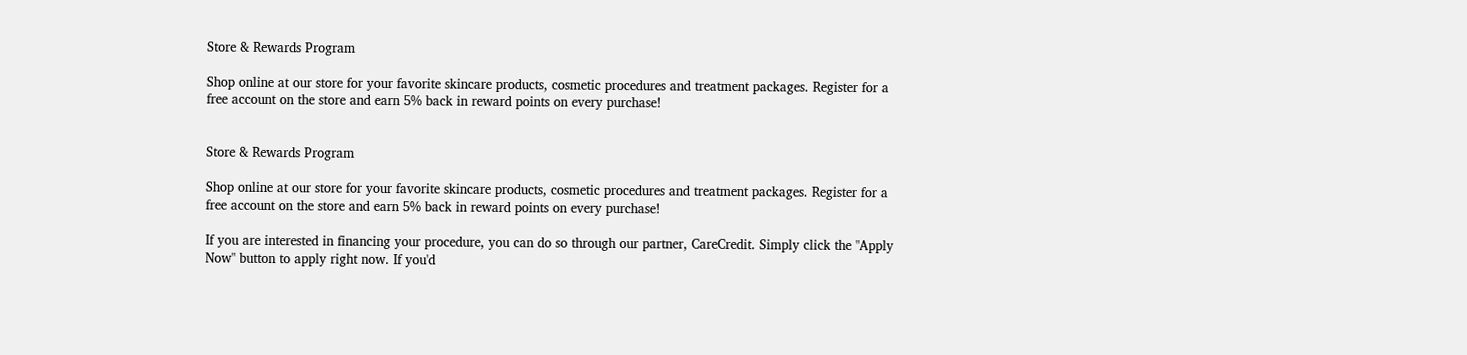Store & Rewards Program

Shop online at our store for your favorite skincare products, cosmetic procedures and treatment packages. Register for a free account on the store and earn 5% back in reward points on every purchase!


Store & Rewards Program

Shop online at our store for your favorite skincare products, cosmetic procedures and treatment packages. Register for a free account on the store and earn 5% back in reward points on every purchase!

If you are interested in financing your procedure, you can do so through our partner, CareCredit. Simply click the "Apply Now" button to apply right now. If you'd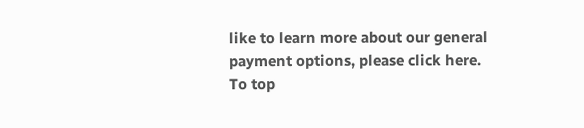like to learn more about our general payment options, please click here.
To top